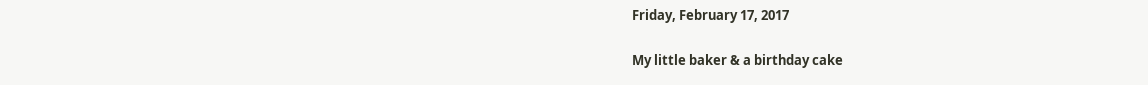Friday, February 17, 2017

My little baker & a birthday cake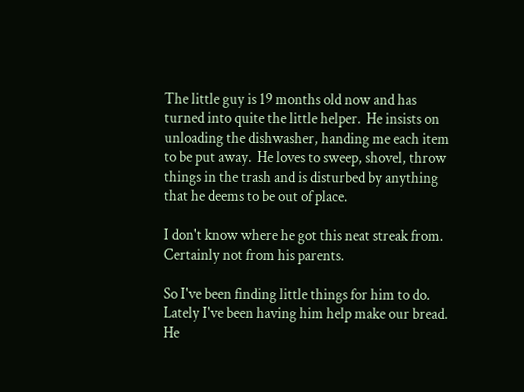The little guy is 19 months old now and has turned into quite the little helper.  He insists on unloading the dishwasher, handing me each item to be put away.  He loves to sweep, shovel, throw things in the trash and is disturbed by anything that he deems to be out of place.

I don't know where he got this neat streak from.  Certainly not from his parents.

So I've been finding little things for him to do.  Lately I've been having him help make our bread. He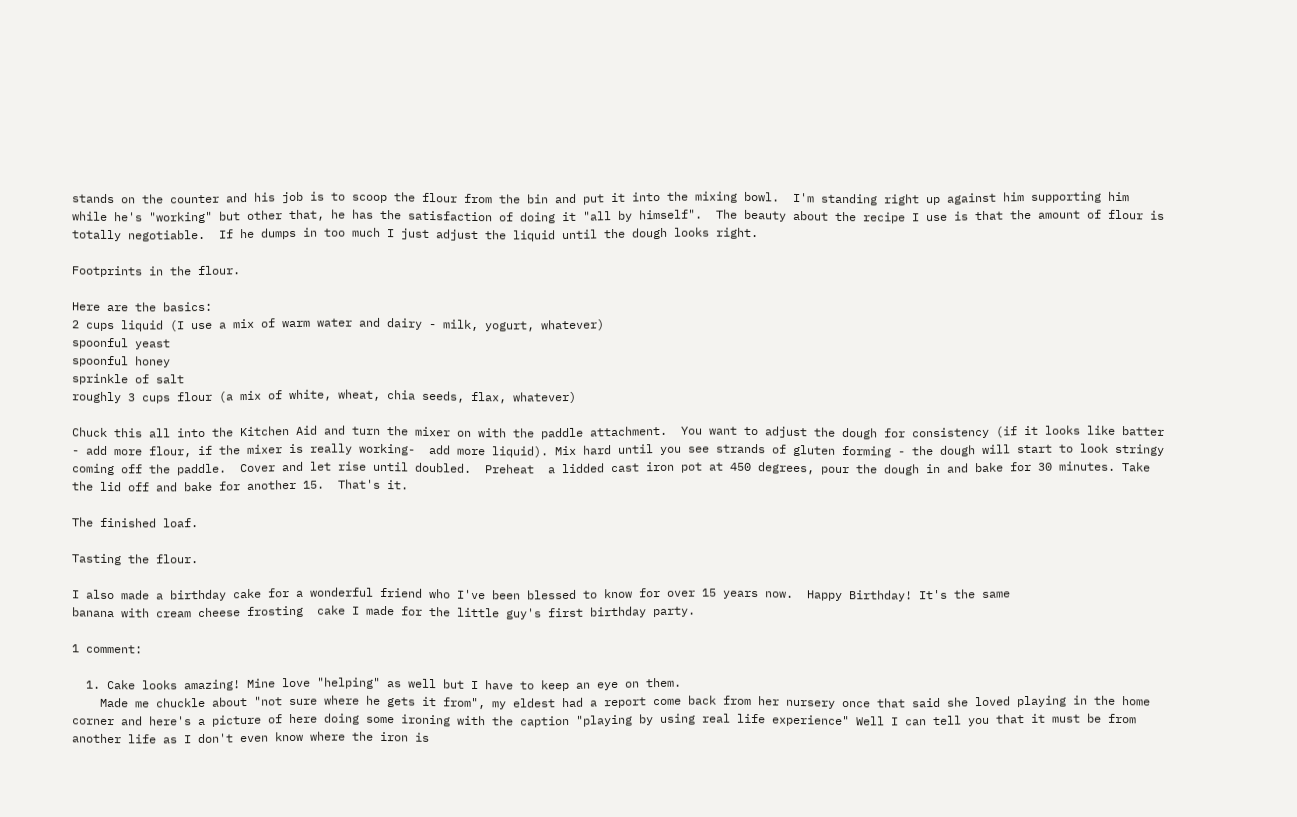stands on the counter and his job is to scoop the flour from the bin and put it into the mixing bowl.  I'm standing right up against him supporting him while he's "working" but other that, he has the satisfaction of doing it "all by himself".  The beauty about the recipe I use is that the amount of flour is totally negotiable.  If he dumps in too much I just adjust the liquid until the dough looks right.

Footprints in the flour.

Here are the basics:
2 cups liquid (I use a mix of warm water and dairy - milk, yogurt, whatever)
spoonful yeast
spoonful honey
sprinkle of salt
roughly 3 cups flour (a mix of white, wheat, chia seeds, flax, whatever)

Chuck this all into the Kitchen Aid and turn the mixer on with the paddle attachment.  You want to adjust the dough for consistency (if it looks like batter - add more flour, if the mixer is really working-  add more liquid). Mix hard until you see strands of gluten forming - the dough will start to look stringy coming off the paddle.  Cover and let rise until doubled.  Preheat  a lidded cast iron pot at 450 degrees, pour the dough in and bake for 30 minutes. Take the lid off and bake for another 15.  That's it.

The finished loaf.

Tasting the flour.

I also made a birthday cake for a wonderful friend who I've been blessed to know for over 15 years now.  Happy Birthday! It's the same
banana with cream cheese frosting  cake I made for the little guy's first birthday party.

1 comment:

  1. Cake looks amazing! Mine love "helping" as well but I have to keep an eye on them.
    Made me chuckle about "not sure where he gets it from", my eldest had a report come back from her nursery once that said she loved playing in the home corner and here's a picture of here doing some ironing with the caption "playing by using real life experience" Well I can tell you that it must be from another life as I don't even know where the iron is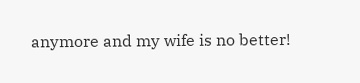anymore and my wife is no better!